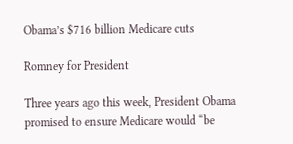Obama’s $716 billion Medicare cuts

Romney for President

Three years ago this week, President Obama promised to ensure Medicare would “be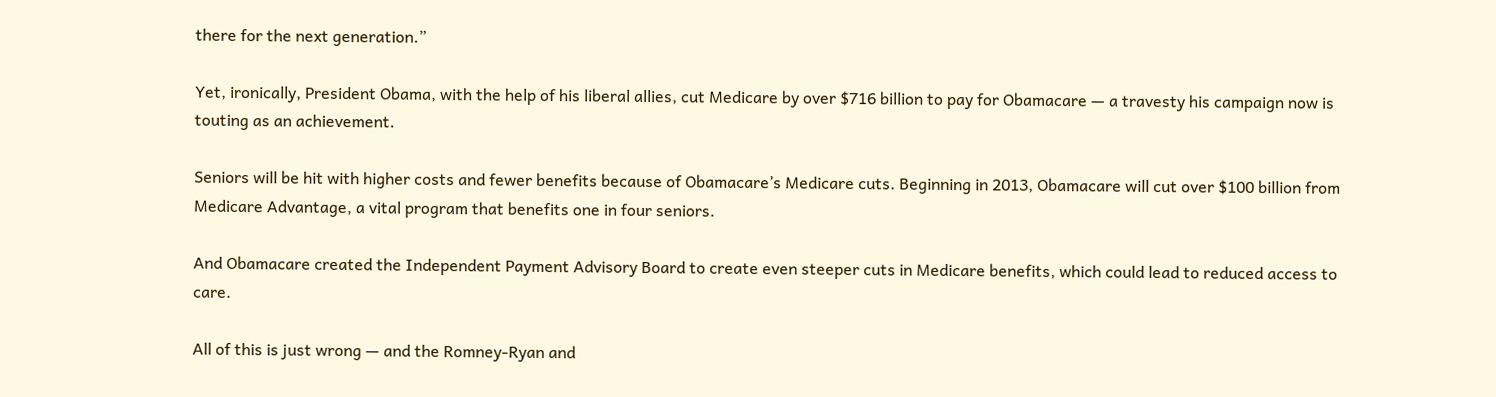there for the next generation.”

Yet, ironically, President Obama, with the help of his liberal allies, cut Medicare by over $716 billion to pay for Obamacare — a travesty his campaign now is touting as an achievement.

Seniors will be hit with higher costs and fewer benefits because of Obamacare’s Medicare cuts. Beginning in 2013, Obamacare will cut over $100 billion from Medicare Advantage, a vital program that benefits one in four seniors.

And Obamacare created the Independent Payment Advisory Board to create even steeper cuts in Medicare benefits, which could lead to reduced access to care.

All of this is just wrong — and the Romney-Ryan and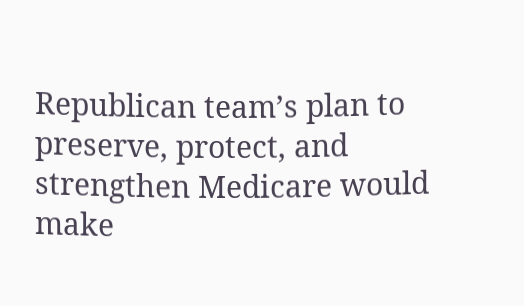Republican team’s plan to preserve, protect, and strengthen Medicare would make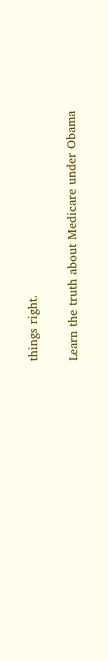things right.

Learn the truth about Medicare under Obama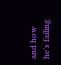and how he’s failing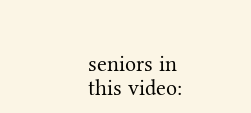seniors in this video: